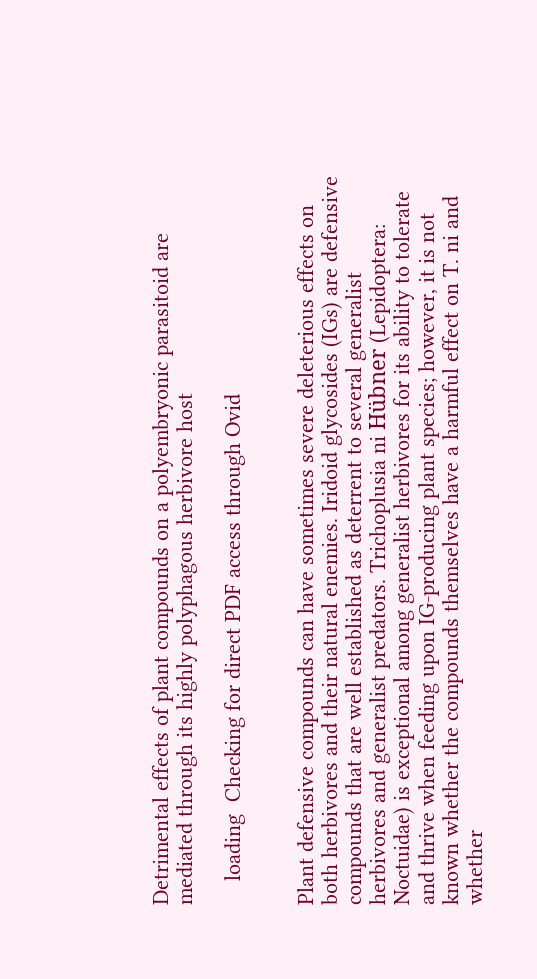Detrimental effects of plant compounds on a polyembryonic parasitoid are mediated through its highly polyphagous herbivore host

    loading  Checking for direct PDF access through Ovid


Plant defensive compounds can have sometimes severe deleterious effects on both herbivores and their natural enemies. Iridoid glycosides (IGs) are defensive compounds that are well established as deterrent to several generalist herbivores and generalist predators. Trichoplusia ni Hübner (Lepidoptera: Noctuidae) is exceptional among generalist herbivores for its ability to tolerate and thrive when feeding upon IG-producing plant species; however, it is not known whether the compounds themselves have a harmful effect on T. ni and whether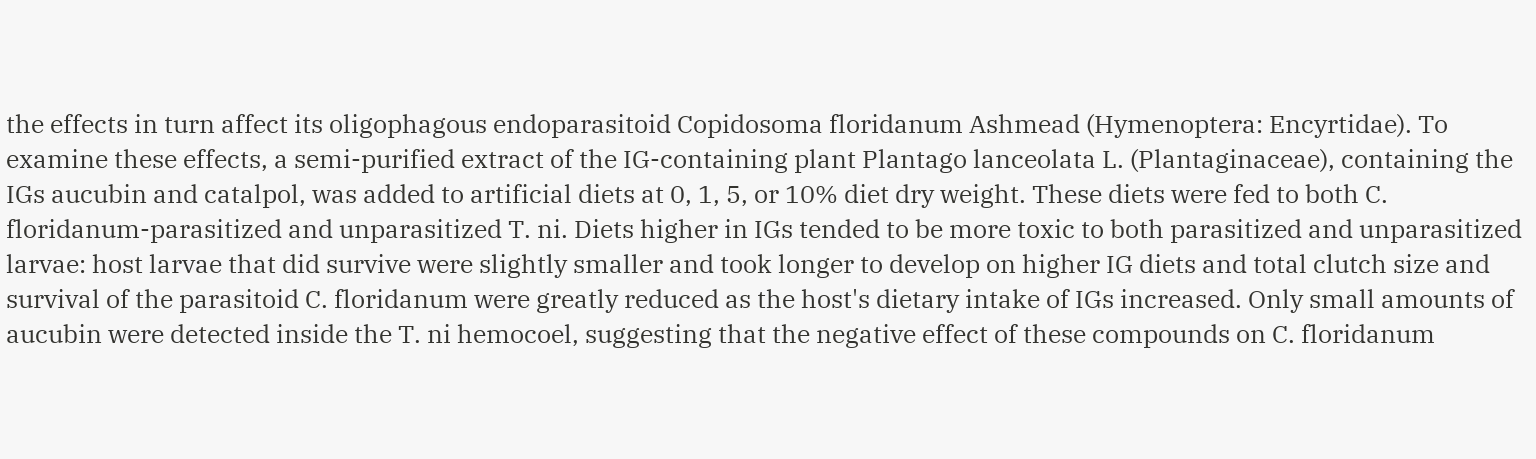the effects in turn affect its oligophagous endoparasitoid Copidosoma floridanum Ashmead (Hymenoptera: Encyrtidae). To examine these effects, a semi-purified extract of the IG-containing plant Plantago lanceolata L. (Plantaginaceae), containing the IGs aucubin and catalpol, was added to artificial diets at 0, 1, 5, or 10% diet dry weight. These diets were fed to both C. floridanum-parasitized and unparasitized T. ni. Diets higher in IGs tended to be more toxic to both parasitized and unparasitized larvae: host larvae that did survive were slightly smaller and took longer to develop on higher IG diets and total clutch size and survival of the parasitoid C. floridanum were greatly reduced as the host's dietary intake of IGs increased. Only small amounts of aucubin were detected inside the T. ni hemocoel, suggesting that the negative effect of these compounds on C. floridanum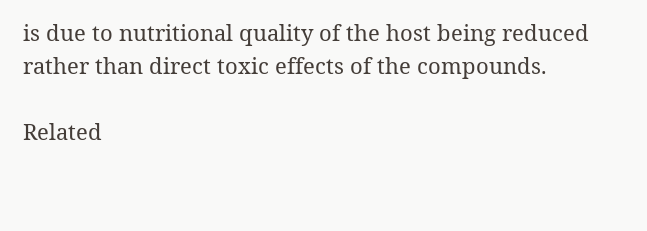is due to nutritional quality of the host being reduced rather than direct toxic effects of the compounds.

Related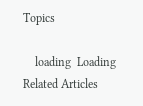Topics

    loading  Loading Related Articles